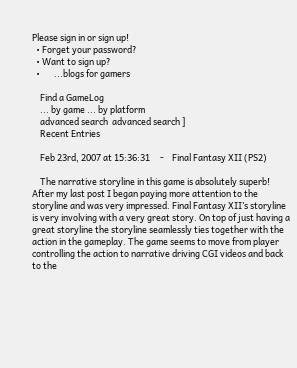Please sign in or sign up!
  • Forget your password?
  • Want to sign up?
  •       ...blogs for gamers

    Find a GameLog
    ... by game ... by platform
    advanced search  advanced search ]
    Recent Entries

    Feb 23rd, 2007 at 15:36:31     -    Final Fantasy XII (PS2)

    The narrative storyline in this game is absolutely superb! After my last post I began paying more attention to the storyline and was very impressed. Final Fantasy XII’s storyline is very involving with a very great story. On top of just having a great storyline the storyline seamlessly ties together with the action in the gameplay. The game seems to move from player controlling the action to narrative driving CGI videos and back to the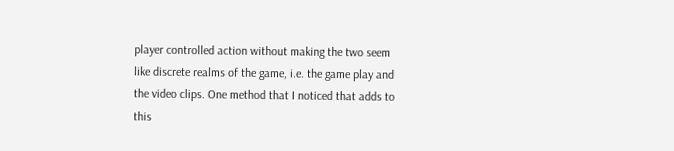player controlled action without making the two seem like discrete realms of the game, i.e. the game play and the video clips. One method that I noticed that adds to this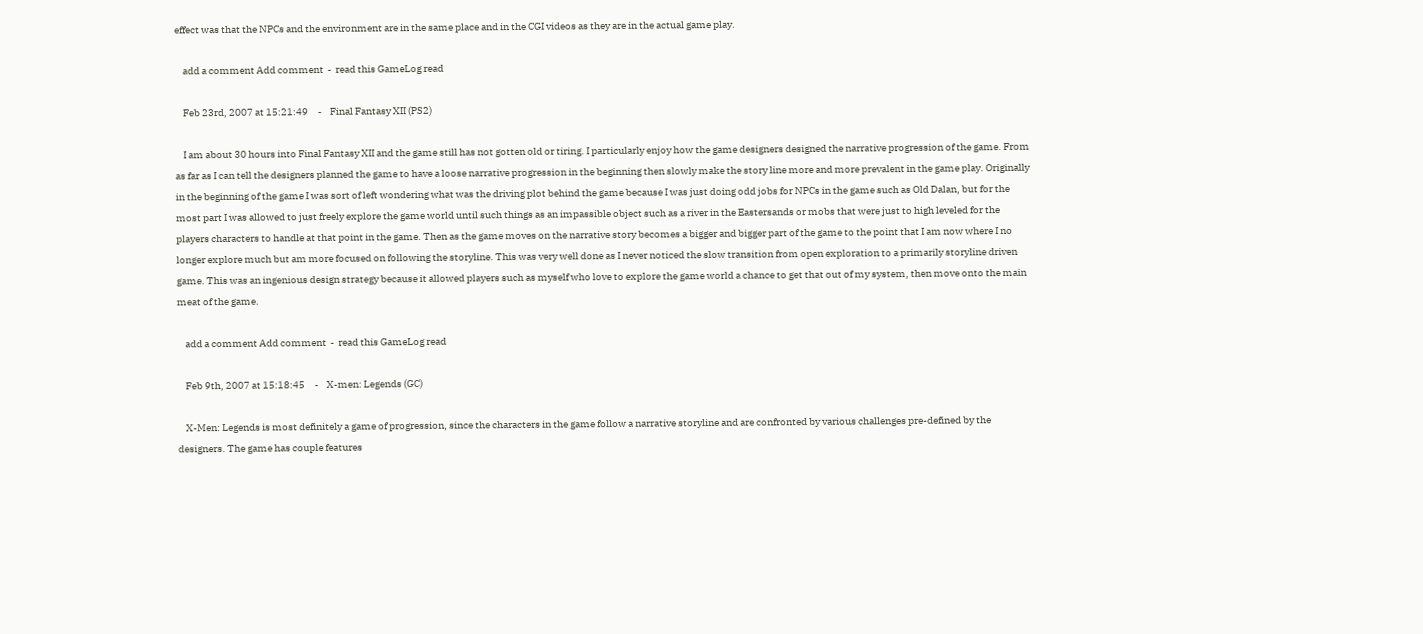effect was that the NPCs and the environment are in the same place and in the CGI videos as they are in the actual game play.

    add a comment Add comment  -  read this GameLog read

    Feb 23rd, 2007 at 15:21:49     -    Final Fantasy XII (PS2)

    I am about 30 hours into Final Fantasy XII and the game still has not gotten old or tiring. I particularly enjoy how the game designers designed the narrative progression of the game. From as far as I can tell the designers planned the game to have a loose narrative progression in the beginning then slowly make the story line more and more prevalent in the game play. Originally in the beginning of the game I was sort of left wondering what was the driving plot behind the game because I was just doing odd jobs for NPCs in the game such as Old Dalan, but for the most part I was allowed to just freely explore the game world until such things as an impassible object such as a river in the Eastersands or mobs that were just to high leveled for the players characters to handle at that point in the game. Then as the game moves on the narrative story becomes a bigger and bigger part of the game to the point that I am now where I no longer explore much but am more focused on following the storyline. This was very well done as I never noticed the slow transition from open exploration to a primarily storyline driven game. This was an ingenious design strategy because it allowed players such as myself who love to explore the game world a chance to get that out of my system, then move onto the main meat of the game.

    add a comment Add comment  -  read this GameLog read

    Feb 9th, 2007 at 15:18:45     -    X-men: Legends (GC)

    X-Men: Legends is most definitely a game of progression, since the characters in the game follow a narrative storyline and are confronted by various challenges pre-defined by the designers. The game has couple features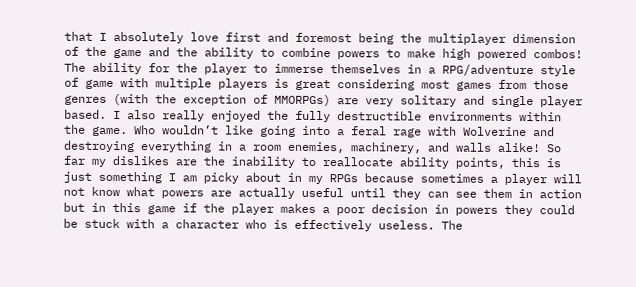that I absolutely love first and foremost being the multiplayer dimension of the game and the ability to combine powers to make high powered combos! The ability for the player to immerse themselves in a RPG/adventure style of game with multiple players is great considering most games from those genres (with the exception of MMORPGs) are very solitary and single player based. I also really enjoyed the fully destructible environments within the game. Who wouldn’t like going into a feral rage with Wolverine and destroying everything in a room enemies, machinery, and walls alike! So far my dislikes are the inability to reallocate ability points, this is just something I am picky about in my RPGs because sometimes a player will not know what powers are actually useful until they can see them in action but in this game if the player makes a poor decision in powers they could be stuck with a character who is effectively useless. The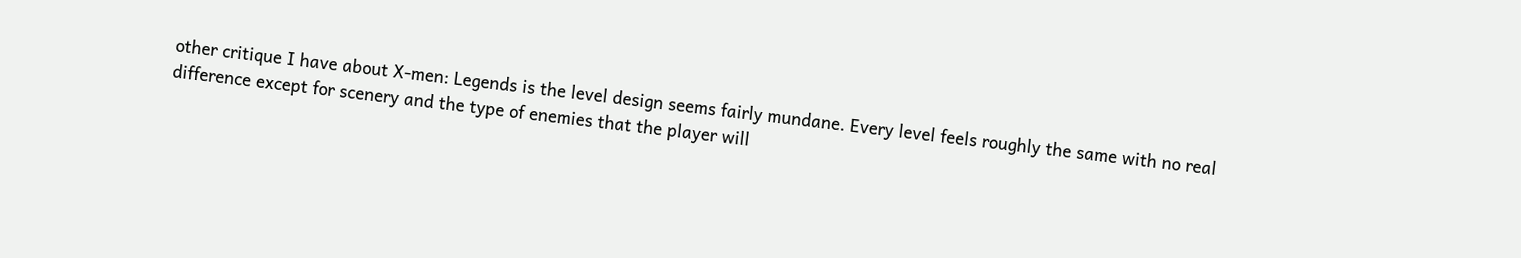other critique I have about X-men: Legends is the level design seems fairly mundane. Every level feels roughly the same with no real difference except for scenery and the type of enemies that the player will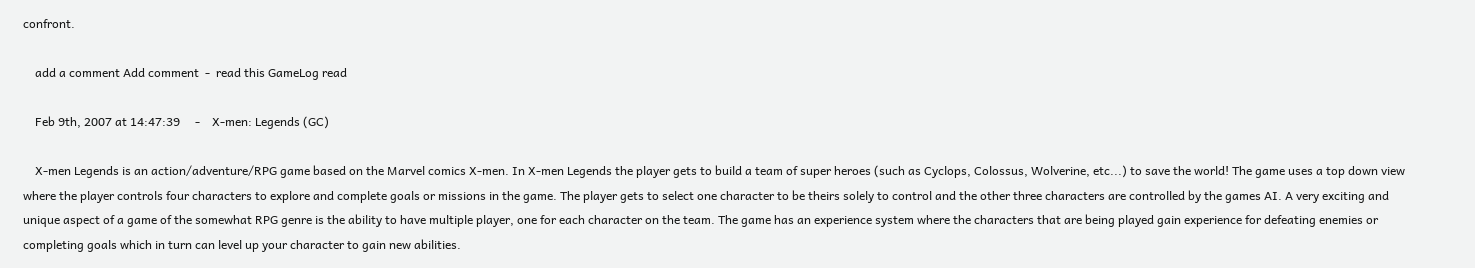confront.

    add a comment Add comment  -  read this GameLog read

    Feb 9th, 2007 at 14:47:39     -    X-men: Legends (GC)

    X-men Legends is an action/adventure/RPG game based on the Marvel comics X-men. In X-men Legends the player gets to build a team of super heroes (such as Cyclops, Colossus, Wolverine, etc...) to save the world! The game uses a top down view where the player controls four characters to explore and complete goals or missions in the game. The player gets to select one character to be theirs solely to control and the other three characters are controlled by the games AI. A very exciting and unique aspect of a game of the somewhat RPG genre is the ability to have multiple player, one for each character on the team. The game has an experience system where the characters that are being played gain experience for defeating enemies or completing goals which in turn can level up your character to gain new abilities.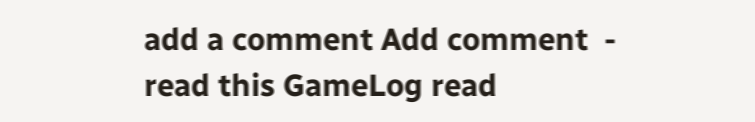add a comment Add comment  -  read this GameLog read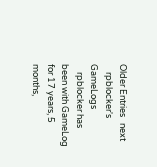Older Entries   next
    rpblocker's GameLogs
    rpblocker has been with GameLog for 17 years, 5 months,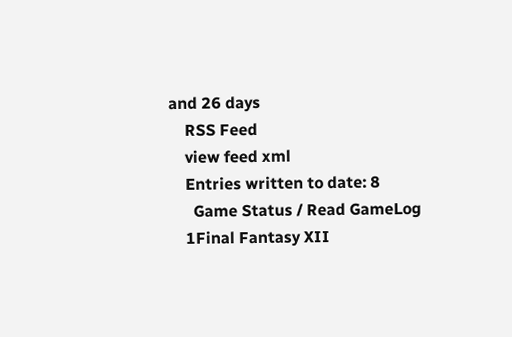and 26 days
    RSS Feed
    view feed xml
    Entries written to date: 8
      Game Status / Read GameLog
    1Final Fantasy XII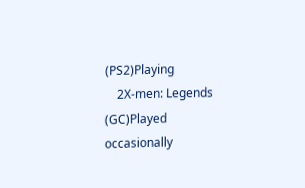(PS2)Playing
    2X-men: Legends (GC)Played occasionally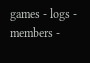games - logs - members -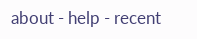about - help - recent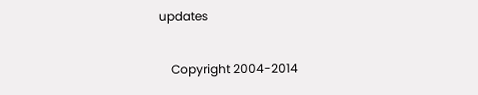updates

    Copyright 2004-2014